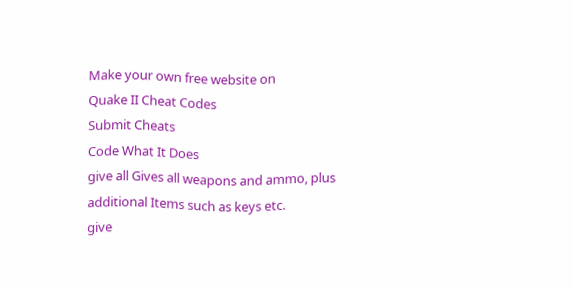Make your own free website on
Quake II Cheat Codes
Submit Cheats
Code What It Does
give all Gives all weapons and ammo, plus additional Items such as keys etc.
give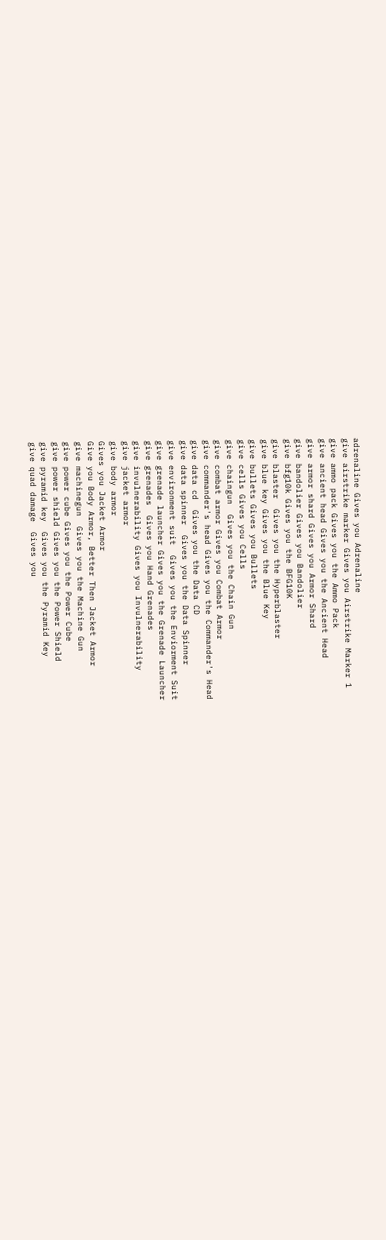adrenaline Gives you Adrenaline
give airstrike marker Gives you Airstrike Marker 1
give ammo pack Gives you the Ammo Pack
give ancient head Gives you the Ancient Head
give armor shard Gives you Armor Shard
give bandolier Gives you Bandolier
give bfg10k Gives you the BFG10K
give blaster  Gives you the Hyperblaster
give blue key Gives you the Blue Key
give bullets Gives you Bullets
give cells Gives you Cells
give chaingun  Gives you the Chain Gun
give combat armor Gives you Combat Armor
give commander's head Gives you the Commander's Head
give data cd  Gives you the Data CD
give data spinner  Gives you the Data Spinner
give environment suit  Gives you the Enviorment Suit
give grenade launcher Gives you the Grenade Launcher
give grenades  Gives you Hand Grenades
give invulnerability Gives you Invulnerability
give jacket armor
give body armor
Gives you Jacket Armor
Give you Body Armor, Better Then Jacket Armor
give machinegun  Gives you the Machine Gun
give power cube Gives you the Power Cube
give power shield Gives you the Power Shield
give pyramid key  Gives you the Pyramid Key
give quad damage  Gives you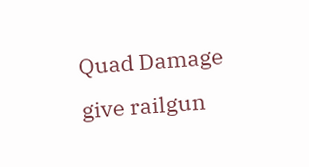Quad Damage
give railgun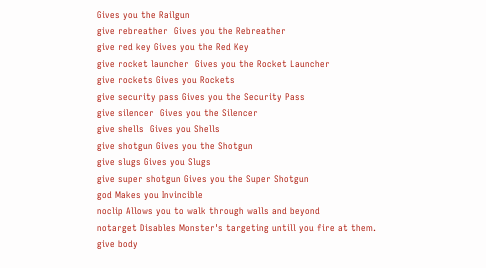Gives you the Railgun
give rebreather  Gives you the Rebreather
give red key Gives you the Red Key
give rocket launcher  Gives you the Rocket Launcher
give rockets Gives you Rockets
give security pass Gives you the Security Pass
give silencer  Gives you the Silencer
give shells  Gives you Shells
give shotgun Gives you the Shotgun
give slugs Gives you Slugs
give super shotgun Gives you the Super Shotgun
god Makes you Invincible
noclip Allows you to walk through walls and beyond
notarget Disables Monster's targeting untill you fire at them.
give body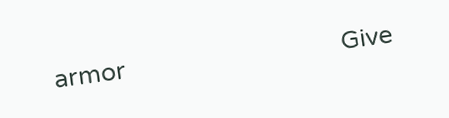armor                               Give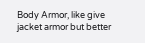Body Armor, like give jacket armor but better